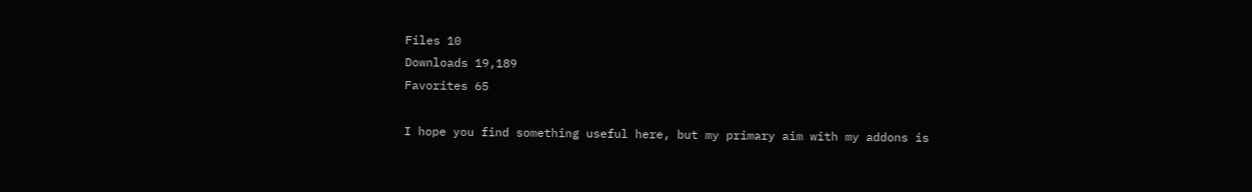Files 10
Downloads 19,189
Favorites 65

I hope you find something useful here, but my primary aim with my addons is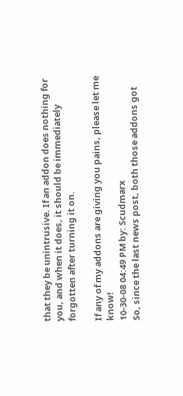that they be unintrusive. If an addon does nothing for you, and when it does, it should be immediately forgotten after turning it on.

If any of my addons are giving you pains, please let me know!
10-30-08 04:49 PM by: Scudmarx
So, since the last news post, both those addons got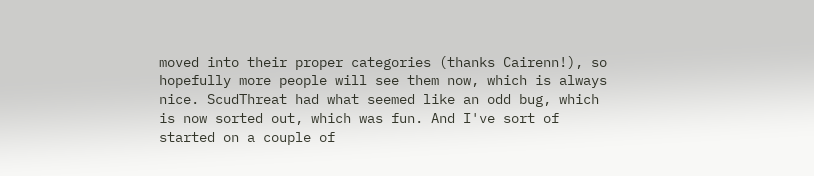moved into their proper categories (thanks Cairenn!), so hopefully more people will see them now, which is always nice. ScudThreat had what seemed like an odd bug, which is now sorted out, which was fun. And I've sort of started on a couple of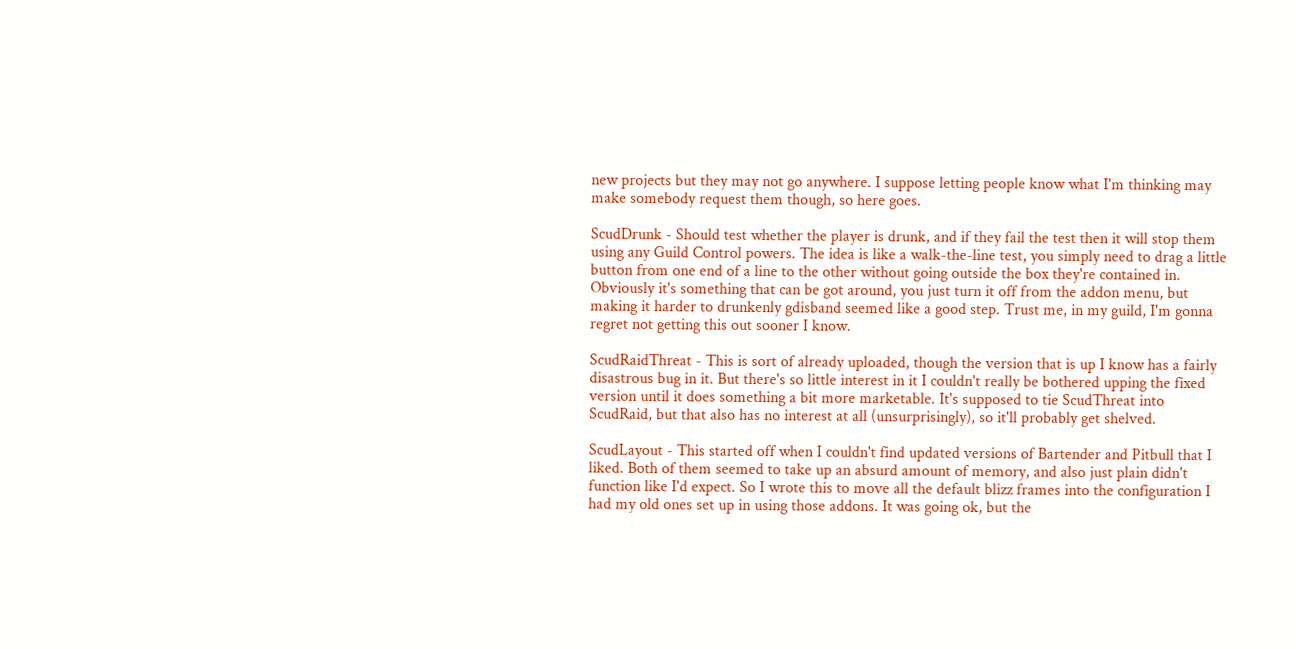new projects but they may not go anywhere. I suppose letting people know what I'm thinking may make somebody request them though, so here goes.

ScudDrunk - Should test whether the player is drunk, and if they fail the test then it will stop them using any Guild Control powers. The idea is like a walk-the-line test, you simply need to drag a little button from one end of a line to the other without going outside the box they're contained in. Obviously it's something that can be got around, you just turn it off from the addon menu, but making it harder to drunkenly gdisband seemed like a good step. Trust me, in my guild, I'm gonna regret not getting this out sooner I know.

ScudRaidThreat - This is sort of already uploaded, though the version that is up I know has a fairly disastrous bug in it. But there's so little interest in it I couldn't really be bothered upping the fixed version until it does something a bit more marketable. It's supposed to tie ScudThreat into ScudRaid, but that also has no interest at all (unsurprisingly), so it'll probably get shelved.

ScudLayout - This started off when I couldn't find updated versions of Bartender and Pitbull that I liked. Both of them seemed to take up an absurd amount of memory, and also just plain didn't function like I'd expect. So I wrote this to move all the default blizz frames into the configuration I had my old ones set up in using those addons. It was going ok, but the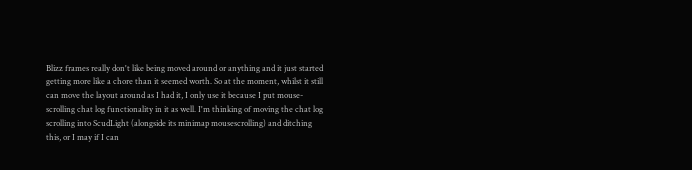Blizz frames really don't like being moved around or anything and it just started getting more like a chore than it seemed worth. So at the moment, whilst it still can move the layout around as I had it, I only use it because I put mouse-scrolling chat log functionality in it as well. I'm thinking of moving the chat log scrolling into ScudLight (alongside its minimap mousescrolling) and ditching this, or I may if I can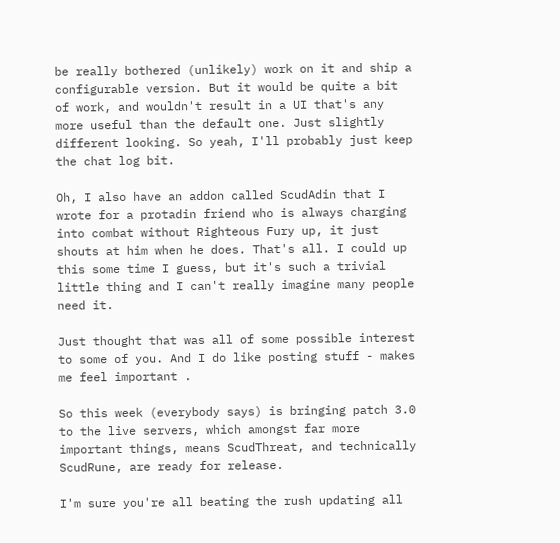be really bothered (unlikely) work on it and ship a configurable version. But it would be quite a bit of work, and wouldn't result in a UI that's any more useful than the default one. Just slightly different looking. So yeah, I'll probably just keep the chat log bit.

Oh, I also have an addon called ScudAdin that I wrote for a protadin friend who is always charging into combat without Righteous Fury up, it just shouts at him when he does. That's all. I could up this some time I guess, but it's such a trivial little thing and I can't really imagine many people need it.

Just thought that was all of some possible interest to some of you. And I do like posting stuff - makes me feel important .

So this week (everybody says) is bringing patch 3.0 to the live servers, which amongst far more important things, means ScudThreat, and technically ScudRune, are ready for release.

I'm sure you're all beating the rush updating all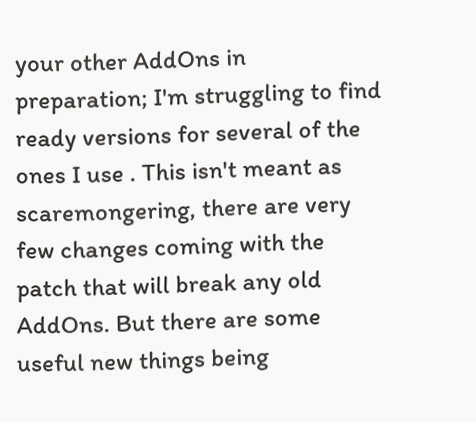your other AddOns in preparation; I'm struggling to find ready versions for several of the ones I use . This isn't meant as scaremongering, there are very few changes coming with the patch that will break any old AddOns. But there are some useful new things being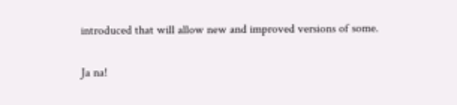introduced that will allow new and improved versions of some.

Ja na!